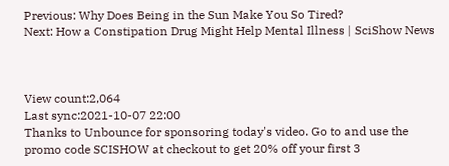Previous: Why Does Being in the Sun Make You So Tired?
Next: How a Constipation Drug Might Help Mental Illness | SciShow News



View count:2,064
Last sync:2021-10-07 22:00
Thanks to Unbounce for sponsoring today's video. Go to and use the promo code SCISHOW at checkout to get 20% off your first 3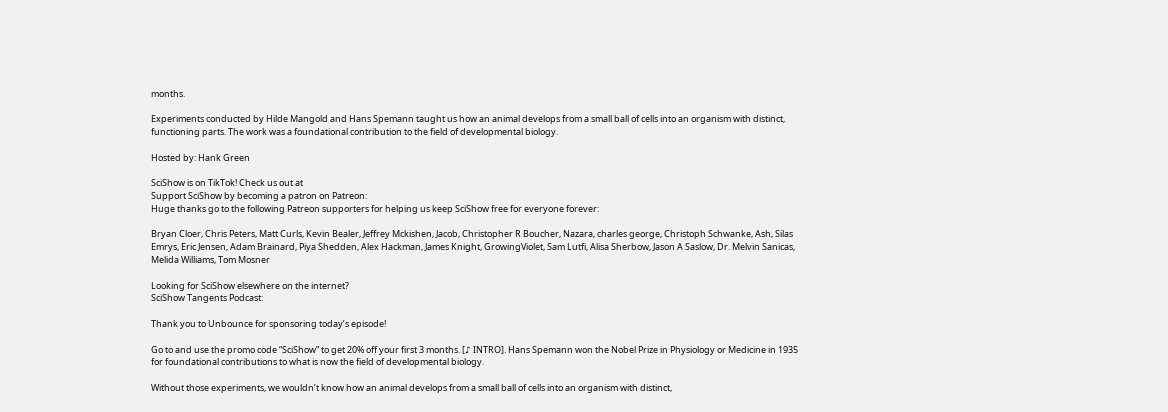months.

Experiments conducted by Hilde Mangold and Hans Spemann taught us how an animal develops from a small ball of cells into an organism with distinct, functioning parts. The work was a foundational contribution to the field of developmental biology.

Hosted by: Hank Green

SciShow is on TikTok! Check us out at
Support SciShow by becoming a patron on Patreon:
Huge thanks go to the following Patreon supporters for helping us keep SciShow free for everyone forever:

Bryan Cloer, Chris Peters, Matt Curls, Kevin Bealer, Jeffrey Mckishen, Jacob, Christopher R Boucher, Nazara, charles george, Christoph Schwanke, Ash, Silas Emrys, Eric Jensen, Adam Brainard, Piya Shedden, Alex Hackman, James Knight, GrowingViolet, Sam Lutfi, Alisa Sherbow, Jason A Saslow, Dr. Melvin Sanicas, Melida Williams, Tom Mosner

Looking for SciShow elsewhere on the internet?
SciShow Tangents Podcast:

Thank you to Unbounce for sponsoring today’s episode!

Go to and use the promo code “SciShow” to get 20% off your first 3 months. [♪ INTRO]. Hans Spemann won the Nobel Prize in Physiology or Medicine in 1935 for foundational contributions to what is now the field of developmental biology.

Without those experiments, we wouldn’t know how an animal develops from a small ball of cells into an organism with distinct,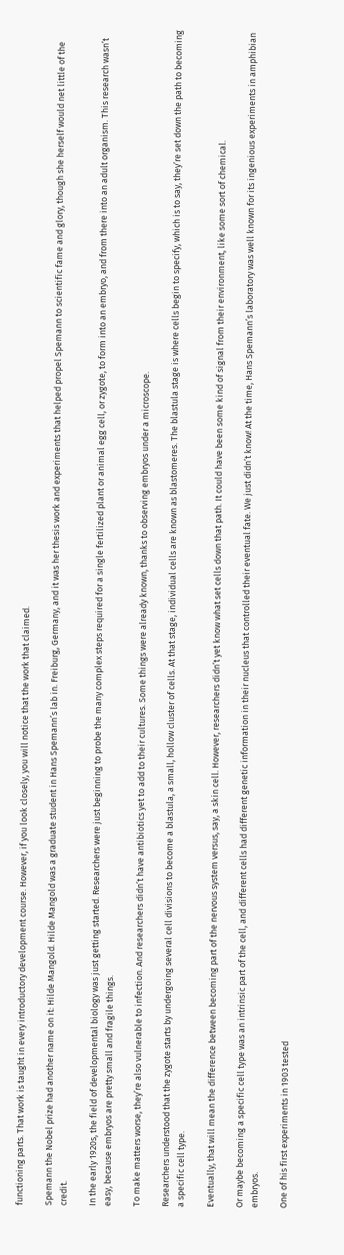functioning parts. That work is taught in every introductory development course. However, if you look closely, you will notice that the work that claimed.

Spemann the Nobel prize had another name on it: Hilde Mangold. Hilde Mangold was a graduate student in Hans Spemann’s lab in. Freiburg, Germany, and it was her thesis work and experiments that helped propel Spemann to scientific fame and glory, though she herself would net little of the credit.

In the early 1920s, the field of developmental biology was just getting started. Researchers were just beginning to probe the many complex steps required for a single fertilized plant or animal egg cell, or zygote, to form into an embryo, and from there into an adult organism. This research wasn’t easy, because embryos are pretty small and fragile things.

To make matters worse, they’re also vulnerable to infection. And researchers didn’t have antibiotics yet to add to their cultures. Some things were already known, thanks to observing embryos under a microscope.

Researchers understood that the zygote starts by undergoing several cell divisions to become a blastula, a small, hollow cluster of cells. At that stage, individual cells are known as blastomeres. The blastula stage is where cells begin to specify, which is to say, they’re set down the path to becoming a specific cell type.

Eventually, that will mean the difference between becoming part of the nervous system versus, say, a skin cell. However, researchers didn’t yet know what set cells down that path. It could have been some kind of signal from their environment, like some sort of chemical.

Or maybe becoming a specific cell type was an intrinsic part of the cell, and different cells had different genetic information in their nucleus that controlled their eventual fate. We just didn’t know! At the time, Hans Spemann’s laboratory was well known for its ingenious experiments in amphibian embryos.

One of his first experiments in 1903 tested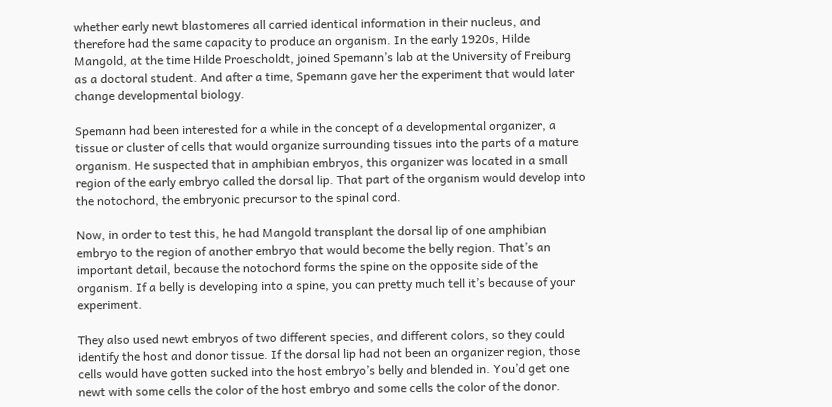whether early newt blastomeres all carried identical information in their nucleus, and therefore had the same capacity to produce an organism. In the early 1920s, Hilde Mangold, at the time Hilde Proescholdt, joined Spemann’s lab at the University of Freiburg as a doctoral student. And after a time, Spemann gave her the experiment that would later change developmental biology.

Spemann had been interested for a while in the concept of a developmental organizer, a tissue or cluster of cells that would organize surrounding tissues into the parts of a mature organism. He suspected that in amphibian embryos, this organizer was located in a small region of the early embryo called the dorsal lip. That part of the organism would develop into the notochord, the embryonic precursor to the spinal cord.

Now, in order to test this, he had Mangold transplant the dorsal lip of one amphibian embryo to the region of another embryo that would become the belly region. That’s an important detail, because the notochord forms the spine on the opposite side of the organism. If a belly is developing into a spine, you can pretty much tell it’s because of your experiment.

They also used newt embryos of two different species, and different colors, so they could identify the host and donor tissue. If the dorsal lip had not been an organizer region, those cells would have gotten sucked into the host embryo’s belly and blended in. You’d get one newt with some cells the color of the host embryo and some cells the color of the donor.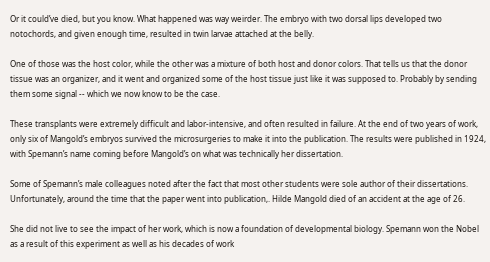Or it could’ve died, but you know. What happened was way weirder. The embryo with two dorsal lips developed two notochords, and given enough time, resulted in twin larvae attached at the belly.

One of those was the host color, while the other was a mixture of both host and donor colors. That tells us that the donor tissue was an organizer, and it went and organized some of the host tissue just like it was supposed to. Probably by sending them some signal -- which we now know to be the case.

These transplants were extremely difficult and labor-intensive, and often resulted in failure. At the end of two years of work, only six of Mangold’s embryos survived the microsurgeries to make it into the publication. The results were published in 1924, with Spemann’s name coming before Mangold’s on what was technically her dissertation.

Some of Spemann’s male colleagues noted after the fact that most other students were sole author of their dissertations. Unfortunately, around the time that the paper went into publication,. Hilde Mangold died of an accident at the age of 26.

She did not live to see the impact of her work, which is now a foundation of developmental biology. Spemann won the Nobel as a result of this experiment as well as his decades of work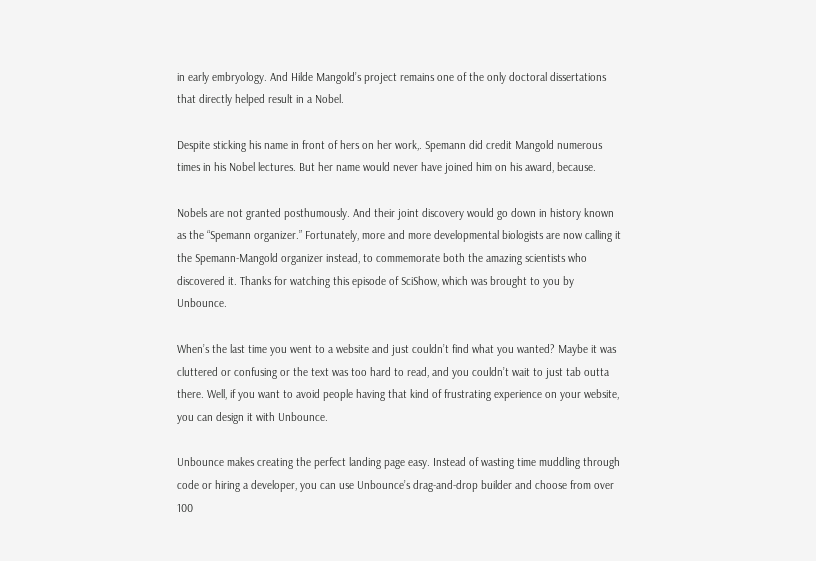in early embryology. And Hilde Mangold’s project remains one of the only doctoral dissertations that directly helped result in a Nobel.

Despite sticking his name in front of hers on her work,. Spemann did credit Mangold numerous times in his Nobel lectures. But her name would never have joined him on his award, because.

Nobels are not granted posthumously. And their joint discovery would go down in history known as the “Spemann organizer.” Fortunately, more and more developmental biologists are now calling it the Spemann-Mangold organizer instead, to commemorate both the amazing scientists who discovered it. Thanks for watching this episode of SciShow, which was brought to you by Unbounce.

When’s the last time you went to a website and just couldn’t find what you wanted? Maybe it was cluttered or confusing or the text was too hard to read, and you couldn’t wait to just tab outta there. Well, if you want to avoid people having that kind of frustrating experience on your website, you can design it with Unbounce.

Unbounce makes creating the perfect landing page easy. Instead of wasting time muddling through code or hiring a developer, you can use Unbounce’s drag-and-drop builder and choose from over 100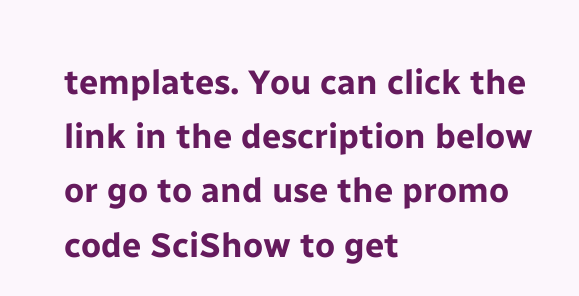templates. You can click the link in the description below or go to and use the promo code SciShow to get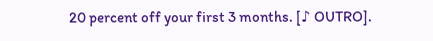20 percent off your first 3 months. [♪ OUTRO].